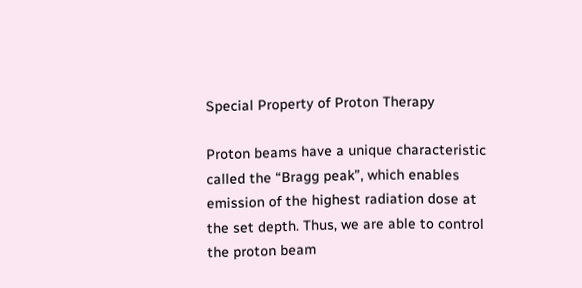Special Property of Proton Therapy

Proton beams have a unique characteristic called the “Bragg peak”, which enables emission of the highest radiation dose at the set depth. Thus, we are able to control the proton beam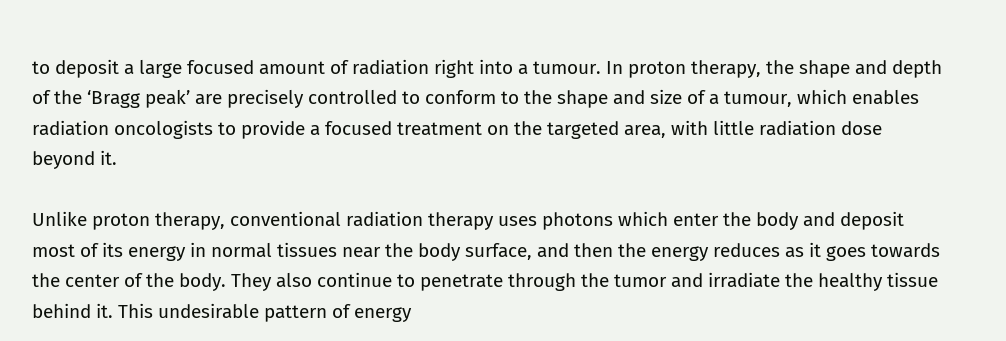to deposit a large focused amount of radiation right into a tumour. In proton therapy, the shape and depth of the ‘Bragg peak’ are precisely controlled to conform to the shape and size of a tumour, which enables radiation oncologists to provide a focused treatment on the targeted area, with little radiation dose beyond it.

Unlike proton therapy, conventional radiation therapy uses photons which enter the body and deposit most of its energy in normal tissues near the body surface, and then the energy reduces as it goes towards the center of the body. They also continue to penetrate through the tumor and irradiate the healthy tissue behind it. This undesirable pattern of energy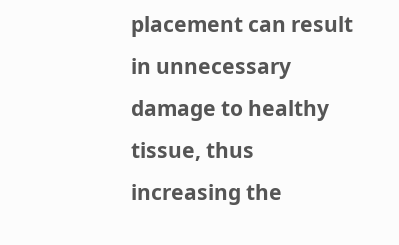placement can result in unnecessary damage to healthy tissue, thus increasing the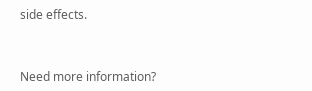side effects.



Need more information?